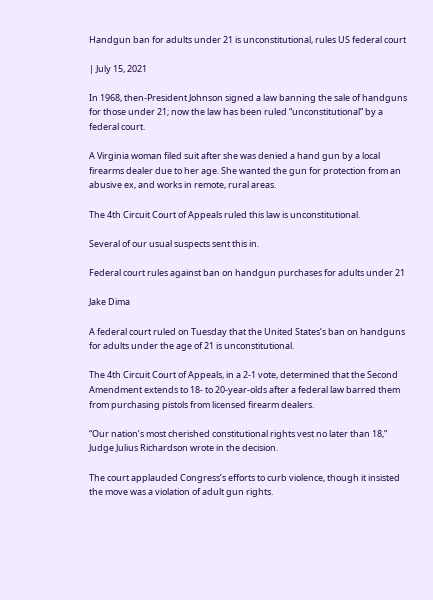Handgun ban for adults under 21 is unconstitutional, rules US federal court

| July 15, 2021

In 1968, then-President Johnson signed a law banning the sale of handguns for those under 21; now the law has been ruled “unconstitutional” by a federal court.

A Virginia woman filed suit after she was denied a hand gun by a local firearms dealer due to her age. She wanted the gun for protection from an abusive ex, and works in remote, rural areas.

The 4th Circuit Court of Appeals ruled this law is unconstitutional.

Several of our usual suspects sent this in.

Federal court rules against ban on handgun purchases for adults under 21

Jake Dima

A federal court ruled on Tuesday that the United States’s ban on handguns for adults under the age of 21 is unconstitutional.

The 4th Circuit Court of Appeals, in a 2-1 vote, determined that the Second Amendment extends to 18- to 20-year-olds after a federal law barred them from purchasing pistols from licensed firearm dealers.

“Our nation’s most cherished constitutional rights vest no later than 18,” Judge Julius Richardson wrote in the decision.

The court applauded Congress’s efforts to curb violence, though it insisted the move was a violation of adult gun rights.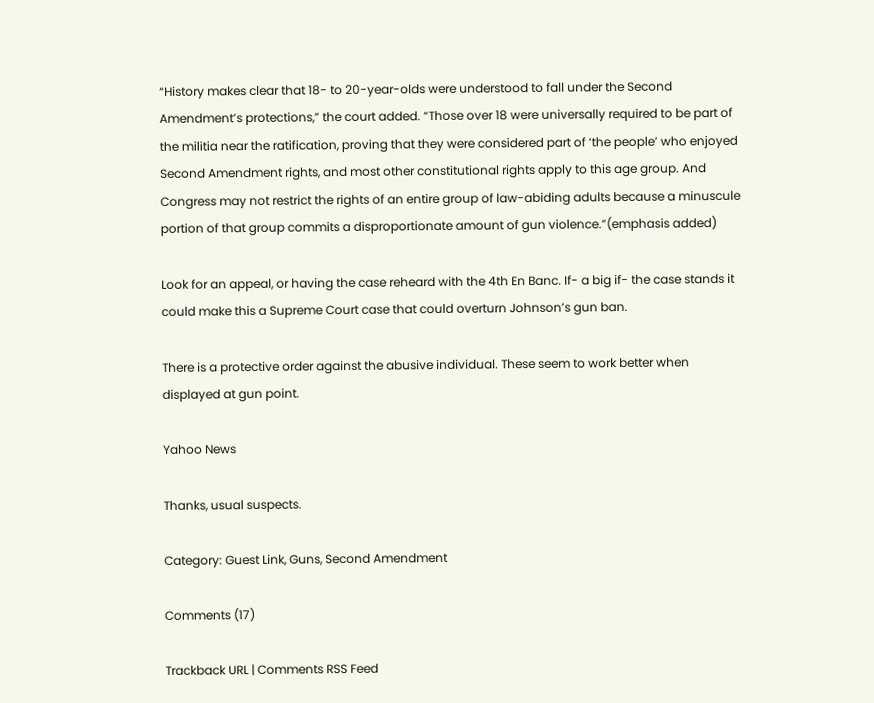“History makes clear that 18- to 20-year-olds were understood to fall under the Second Amendment’s protections,” the court added. “Those over 18 were universally required to be part of the militia near the ratification, proving that they were considered part of ‘the people’ who enjoyed Second Amendment rights, and most other constitutional rights apply to this age group. And Congress may not restrict the rights of an entire group of law-abiding adults because a minuscule portion of that group commits a disproportionate amount of gun violence.”(emphasis added)

Look for an appeal, or having the case reheard with the 4th En Banc. If- a big if- the case stands it could make this a Supreme Court case that could overturn Johnson’s gun ban.

There is a protective order against the abusive individual. These seem to work better when displayed at gun point.

Yahoo News

Thanks, usual suspects.

Category: Guest Link, Guns, Second Amendment

Comments (17)

Trackback URL | Comments RSS Feed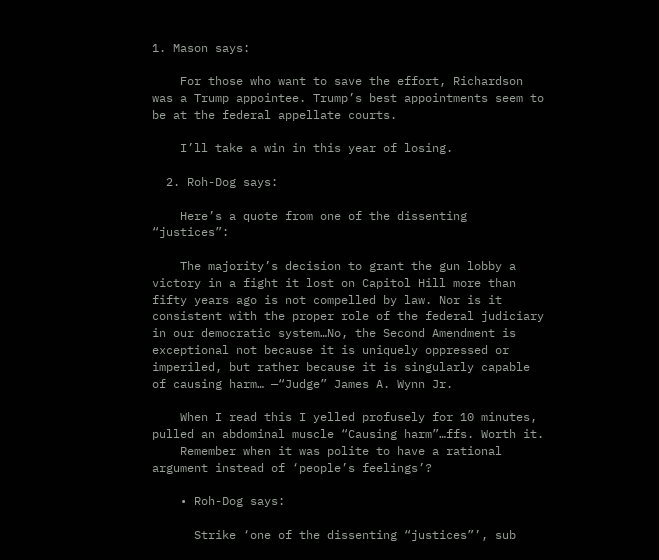1. Mason says:

    For those who want to save the effort, Richardson was a Trump appointee. Trump’s best appointments seem to be at the federal appellate courts.

    I’ll take a win in this year of losing.

  2. Roh-Dog says:

    Here’s a quote from one of the dissenting “justices”:

    The majority’s decision to grant the gun lobby a victory in a fight it lost on Capitol Hill more than fifty years ago is not compelled by law. Nor is it consistent with the proper role of the federal judiciary in our democratic system…No, the Second Amendment is exceptional not because it is uniquely oppressed or imperiled, but rather because it is singularly capable of causing harm… —“Judge” James A. Wynn Jr.

    When I read this I yelled profusely for 10 minutes, pulled an abdominal muscle “Causing harm”…ffs. Worth it.
    Remember when it was polite to have a rational argument instead of ‘people’s feelings’?

    • Roh-Dog says:

      Strike ‘one of the dissenting “justices”’, sub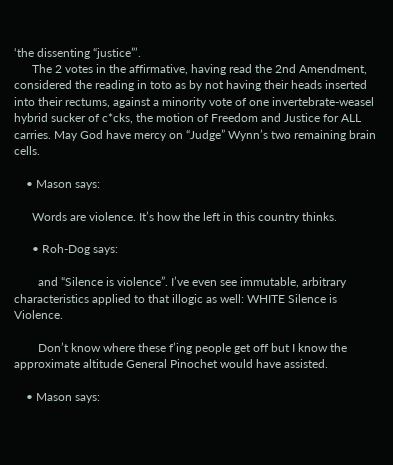‘the dissenting “justice”’.
      The 2 votes in the affirmative, having read the 2nd Amendment, considered the reading in toto as by not having their heads inserted into their rectums, against a minority vote of one invertebrate-weasel hybrid sucker of c*cks, the motion of Freedom and Justice for ALL carries. May God have mercy on “Judge” Wynn’s two remaining brain cells.

    • Mason says:

      Words are violence. It’s how the left in this country thinks.

      • Roh-Dog says:

        and “Silence is violence”. I’ve even see immutable, arbitrary characteristics applied to that illogic as well: WHITE Silence is Violence.

        Don’t know where these f’ing people get off but I know the approximate altitude General Pinochet would have assisted.

    • Mason says: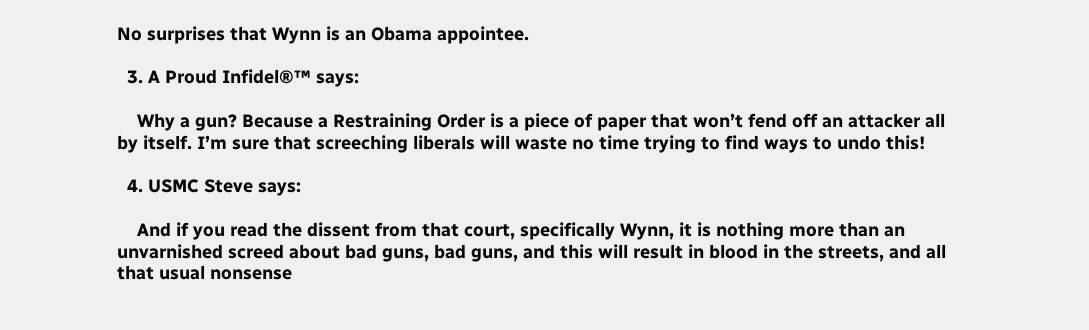No surprises that Wynn is an Obama appointee.

  3. A Proud Infidel®™ says:

    Why a gun? Because a Restraining Order is a piece of paper that won’t fend off an attacker all by itself. I’m sure that screeching liberals will waste no time trying to find ways to undo this!

  4. USMC Steve says:

    And if you read the dissent from that court, specifically Wynn, it is nothing more than an unvarnished screed about bad guns, bad guns, and this will result in blood in the streets, and all that usual nonsense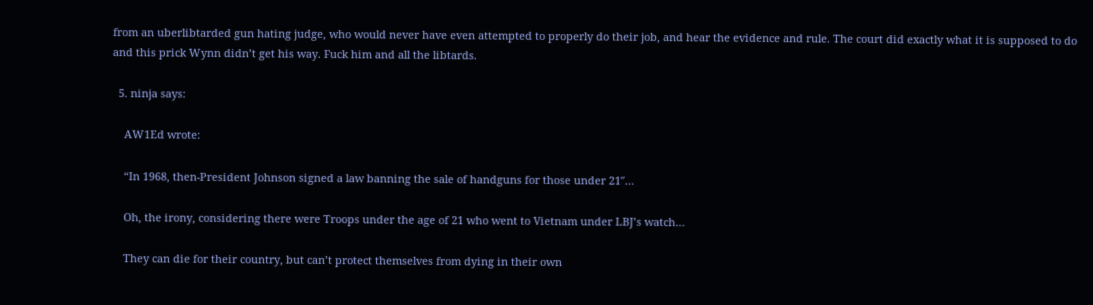from an uberlibtarded gun hating judge, who would never have even attempted to properly do their job, and hear the evidence and rule. The court did exactly what it is supposed to do and this prick Wynn didn’t get his way. Fuck him and all the libtards.

  5. ninja says:

    AW1Ed wrote:

    “In 1968, then-President Johnson signed a law banning the sale of handguns for those under 21″…

    Oh, the irony, considering there were Troops under the age of 21 who went to Vietnam under LBJ’s watch…

    They can die for their country, but can’t protect themselves from dying in their own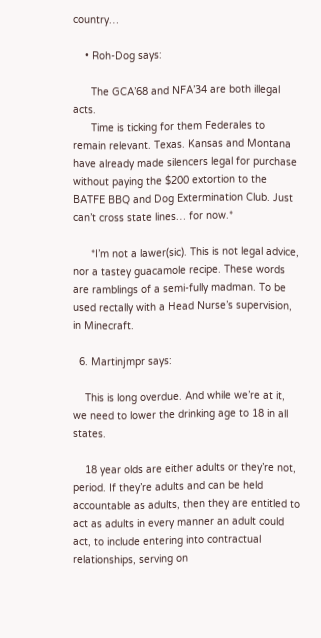country…

    • Roh-Dog says:

      The GCA’68 and NFA’34 are both illegal acts.
      Time is ticking for them Federales to remain relevant. Texas. Kansas and Montana have already made silencers legal for purchase without paying the $200 extortion to the BATFE BBQ and Dog Extermination Club. Just can’t cross state lines… for now.*

      *I’m not a lawer(sic). This is not legal advice, nor a tastey guacamole recipe. These words are ramblings of a semi-fully madman. To be used rectally with a Head Nurse’s supervision, in Minecraft.

  6. Martinjmpr says:

    This is long overdue. And while we’re at it, we need to lower the drinking age to 18 in all states.

    18 year olds are either adults or they’re not, period. If they’re adults and can be held accountable as adults, then they are entitled to act as adults in every manner an adult could act, to include entering into contractual relationships, serving on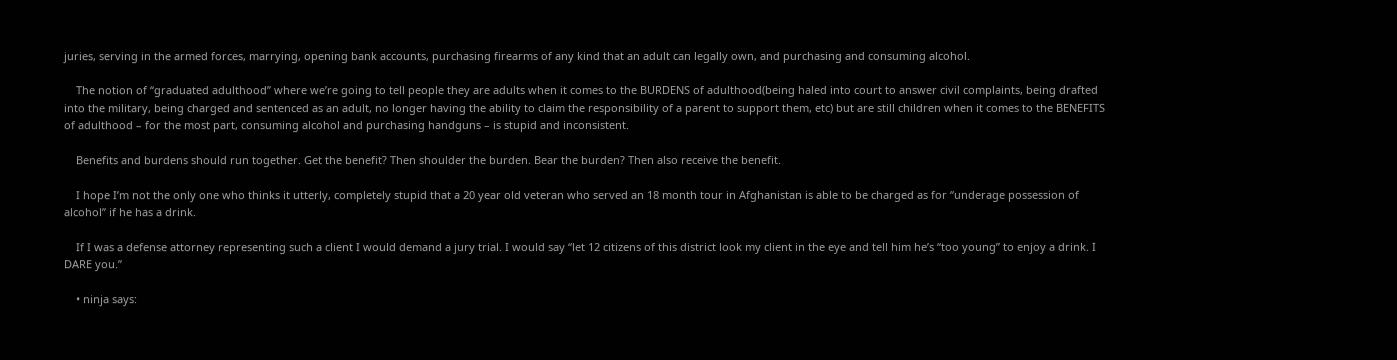juries, serving in the armed forces, marrying, opening bank accounts, purchasing firearms of any kind that an adult can legally own, and purchasing and consuming alcohol.

    The notion of “graduated adulthood” where we’re going to tell people they are adults when it comes to the BURDENS of adulthood(being haled into court to answer civil complaints, being drafted into the military, being charged and sentenced as an adult, no longer having the ability to claim the responsibility of a parent to support them, etc) but are still children when it comes to the BENEFITS of adulthood – for the most part, consuming alcohol and purchasing handguns – is stupid and inconsistent.

    Benefits and burdens should run together. Get the benefit? Then shoulder the burden. Bear the burden? Then also receive the benefit.

    I hope I’m not the only one who thinks it utterly, completely stupid that a 20 year old veteran who served an 18 month tour in Afghanistan is able to be charged as for “underage possession of alcohol” if he has a drink.

    If I was a defense attorney representing such a client I would demand a jury trial. I would say “let 12 citizens of this district look my client in the eye and tell him he’s “too young” to enjoy a drink. I DARE you.”

    • ninja says: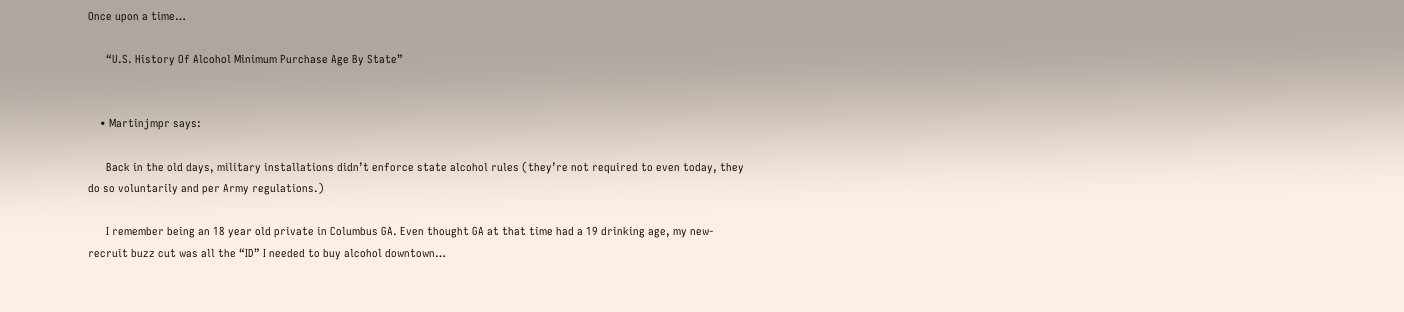Once upon a time…

      “U.S. History Of Alcohol Minimum Purchase Age By State”


    • Martinjmpr says:

      Back in the old days, military installations didn’t enforce state alcohol rules (they’re not required to even today, they do so voluntarily and per Army regulations.)

      I remember being an 18 year old private in Columbus GA. Even thought GA at that time had a 19 drinking age, my new-recruit buzz cut was all the “ID” I needed to buy alcohol downtown…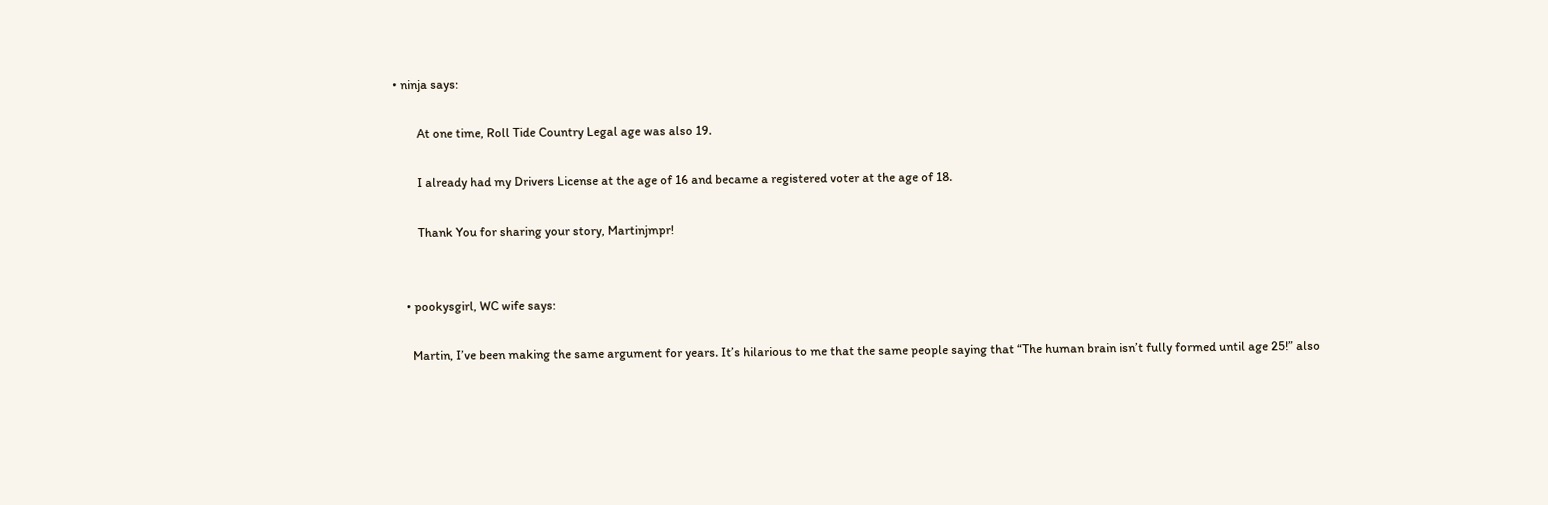• ninja says:

        At one time, Roll Tide Country Legal age was also 19.

        I already had my Drivers License at the age of 16 and became a registered voter at the age of 18.

        Thank You for sharing your story, Martinjmpr!


    • pookysgirl, WC wife says:

      Martin, I’ve been making the same argument for years. It’s hilarious to me that the same people saying that “The human brain isn’t fully formed until age 25!” also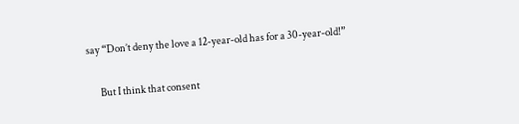say “Don’t deny the love a 12-year-old has for a 30-year-old!”

      But I think that consent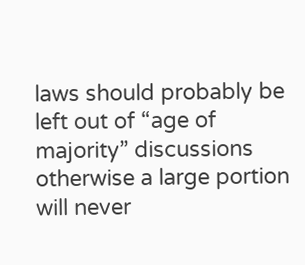laws should probably be left out of “age of majority” discussions otherwise a large portion will never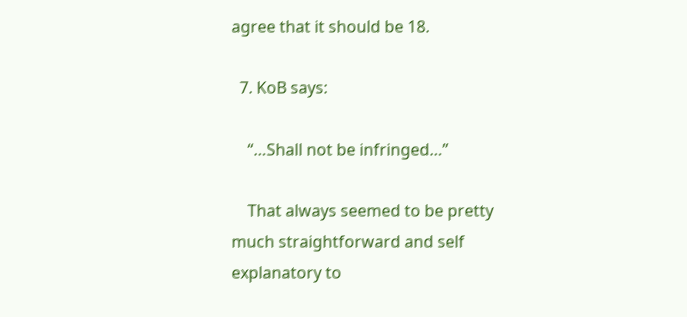agree that it should be 18.

  7. KoB says:

    “…Shall not be infringed…”

    That always seemed to be pretty much straightforward and self explanatory to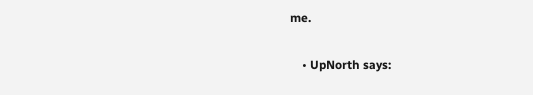me.

    • UpNorth says: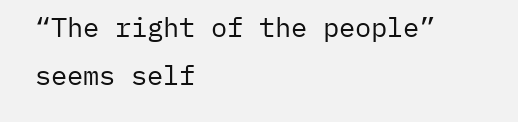“The right of the people” seems self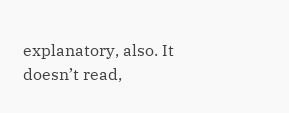explanatory, also. It doesn’t read,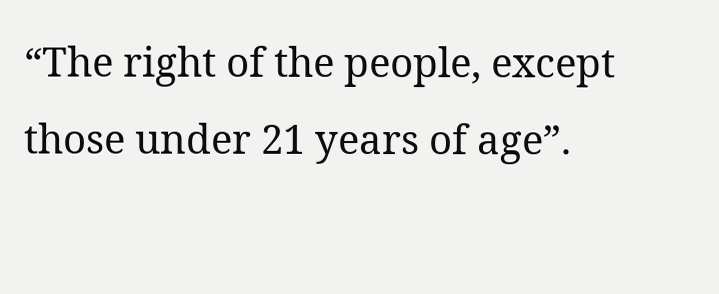“The right of the people, except those under 21 years of age”.